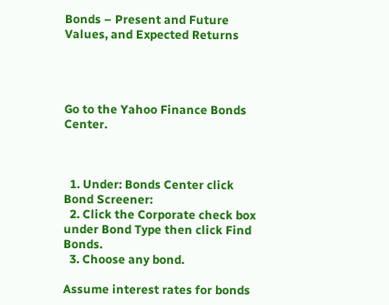Bonds – Present and Future Values, and Expected Returns




Go to the Yahoo Finance Bonds Center.



  1. Under: Bonds Center click Bond Screener:
  2. Click the Corporate check box under Bond Type then click Find Bonds.
  3. Choose any bond.

Assume interest rates for bonds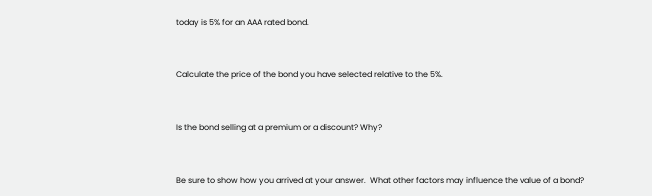today is 5% for an AAA rated bond.


Calculate the price of the bond you have selected relative to the 5%.


Is the bond selling at a premium or a discount? Why?


Be sure to show how you arrived at your answer.  What other factors may influence the value of a bond?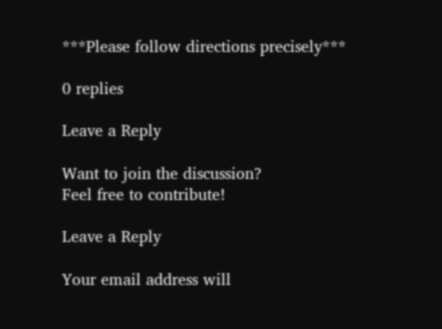***Please follow directions precisely***

0 replies

Leave a Reply

Want to join the discussion?
Feel free to contribute!

Leave a Reply

Your email address will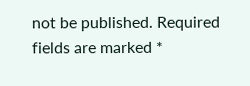not be published. Required fields are marked *